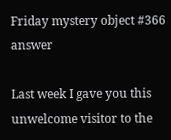Friday mystery object #366 answer

Last week I gave you this unwelcome visitor to the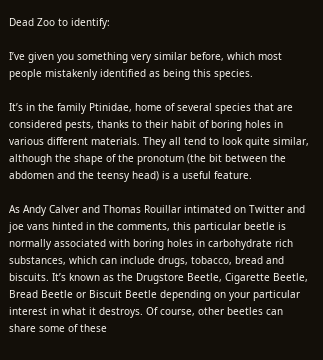Dead Zoo to identify:

I’ve given you something very similar before, which most people mistakenly identified as being this species.

It’s in the family Ptinidae, home of several species that are considered pests, thanks to their habit of boring holes in various different materials. They all tend to look quite similar, although the shape of the pronotum (the bit between the abdomen and the teensy head) is a useful feature.

As Andy Calver and Thomas Rouillar intimated on Twitter and joe vans hinted in the comments, this particular beetle is normally associated with boring holes in carbohydrate rich substances, which can include drugs, tobacco, bread and biscuits. It’s known as the Drugstore Beetle, Cigarette Beetle, Bread Beetle or Biscuit Beetle depending on your particular interest in what it destroys. Of course, other beetles can share some of these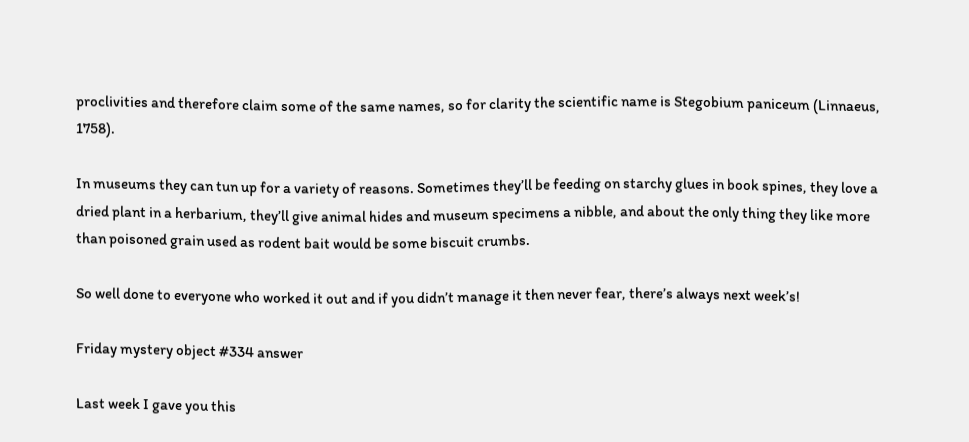proclivities and therefore claim some of the same names, so for clarity the scientific name is Stegobium paniceum (Linnaeus, 1758).

In museums they can tun up for a variety of reasons. Sometimes they’ll be feeding on starchy glues in book spines, they love a dried plant in a herbarium, they’ll give animal hides and museum specimens a nibble, and about the only thing they like more than poisoned grain used as rodent bait would be some biscuit crumbs.

So well done to everyone who worked it out and if you didn’t manage it then never fear, there’s always next week’s!

Friday mystery object #334 answer

Last week I gave you this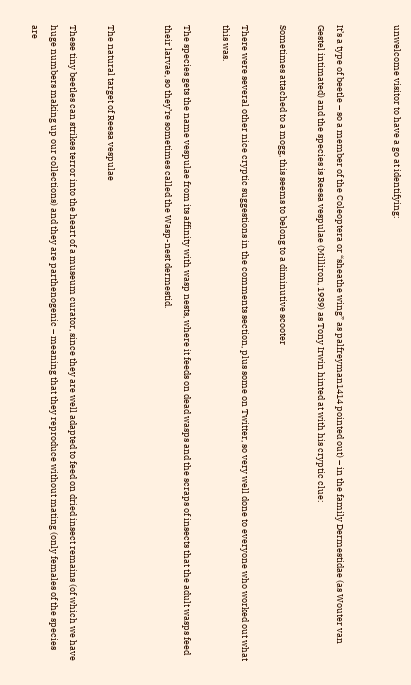unwelcome visitor to have a go at identifying:


It’s a type of beetle – so a member of the Coleoptera or “sheathe wing” as palfreyman1414 pointed out) – in the family Dermestidae (as Wouter van Gestel intimated) and the species is Reesa vespulae (Milliron, 1939) as Tony Irwin hinted at with his cryptic clue:

Sometimes attached to a mogg, this seems to belong to a diminutive scooter

There were several other nice cryptic suggestions in the comments section, plus some on Twitter, so very well done to everyone who worked out what this was.

The species gets the name vespulae from its affinity with wasp nests, where it feeds on dead wasps and the scraps of insects that the adult wasps feed their larvae, so they’re sometimes called the Wasp-nest dermestid.


The natural target of Reesa vespulae

These tiny beetles can strikes terror into the heart of a museum curator, since they are well adapted to feed on dried insect remains (of which we have huge numbers making up our collections) and they are parthenogenic – meaning that they reproduce without mating (only females of the species are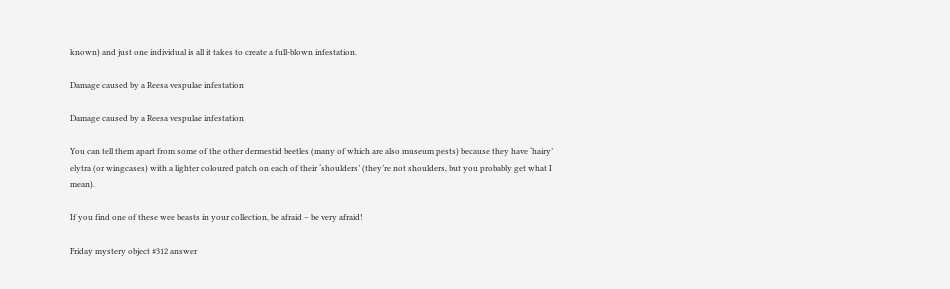known) and just one individual is all it takes to create a full-blown infestation.

Damage caused by a Reesa vespulae infestation

Damage caused by a Reesa vespulae infestation

You can tell them apart from some of the other dermestid beetles (many of which are also museum pests) because they have ‘hairy’ elytra (or wingcases) with a lighter coloured patch on each of their ‘shoulders’ (they’re not shoulders, but you probably get what I mean).

If you find one of these wee beasts in your collection, be afraid – be very afraid!

Friday mystery object #312 answer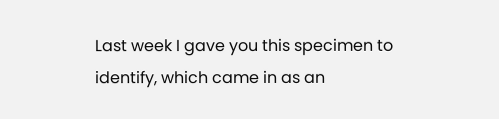Last week I gave you this specimen to identify, which came in as an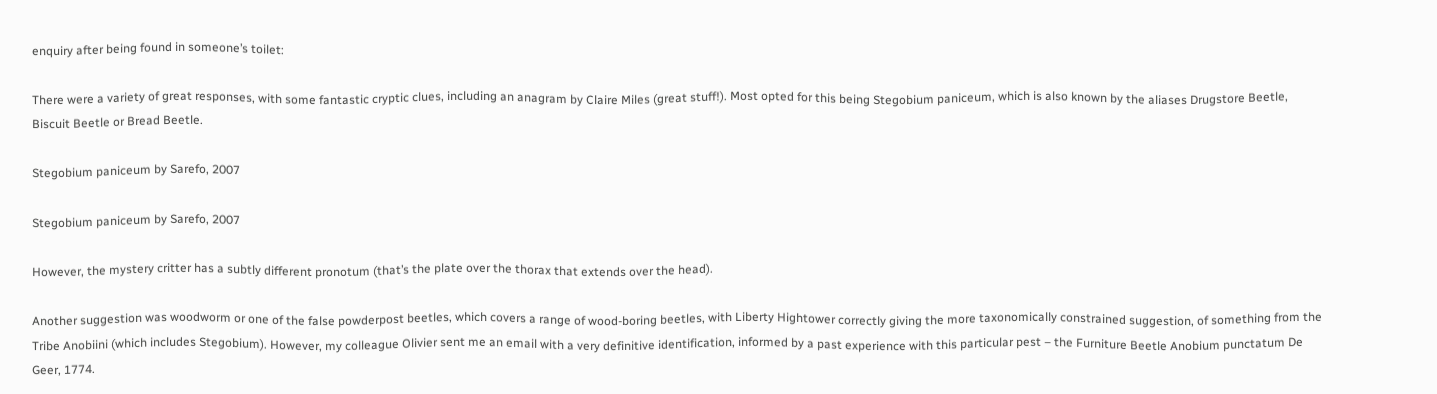enquiry after being found in someone’s toilet:

There were a variety of great responses, with some fantastic cryptic clues, including an anagram by Claire Miles (great stuff!). Most opted for this being Stegobium paniceum, which is also known by the aliases Drugstore Beetle, Biscuit Beetle or Bread Beetle.

Stegobium paniceum by Sarefo, 2007

Stegobium paniceum by Sarefo, 2007

However, the mystery critter has a subtly different pronotum (that’s the plate over the thorax that extends over the head).

Another suggestion was woodworm or one of the false powderpost beetles, which covers a range of wood-boring beetles, with Liberty Hightower correctly giving the more taxonomically constrained suggestion, of something from the Tribe Anobiini (which includes Stegobium). However, my colleague Olivier sent me an email with a very definitive identification, informed by a past experience with this particular pest – the Furniture Beetle Anobium punctatum De Geer, 1774.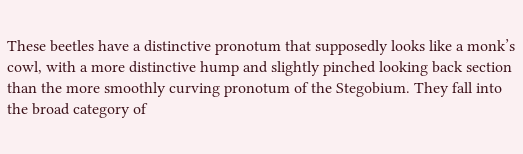These beetles have a distinctive pronotum that supposedly looks like a monk’s cowl, with a more distinctive hump and slightly pinched looking back section than the more smoothly curving pronotum of the Stegobium. They fall into the broad category of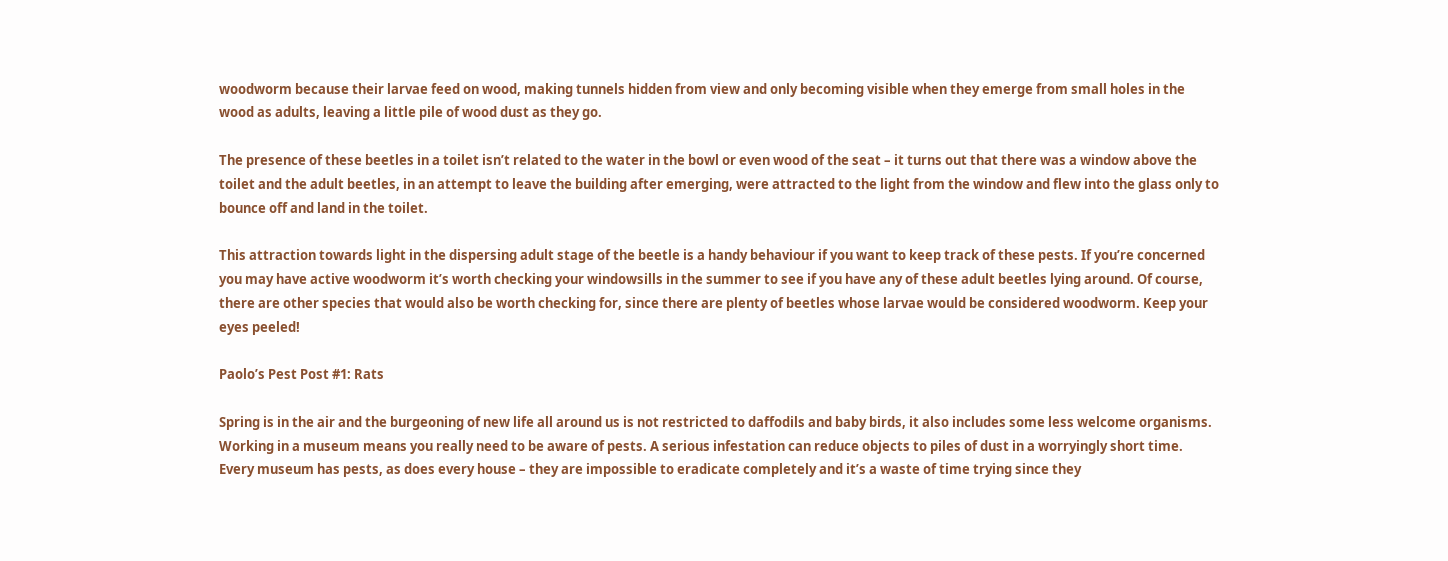woodworm because their larvae feed on wood, making tunnels hidden from view and only becoming visible when they emerge from small holes in the wood as adults, leaving a little pile of wood dust as they go.

The presence of these beetles in a toilet isn’t related to the water in the bowl or even wood of the seat – it turns out that there was a window above the toilet and the adult beetles, in an attempt to leave the building after emerging, were attracted to the light from the window and flew into the glass only to bounce off and land in the toilet.

This attraction towards light in the dispersing adult stage of the beetle is a handy behaviour if you want to keep track of these pests. If you’re concerned you may have active woodworm it’s worth checking your windowsills in the summer to see if you have any of these adult beetles lying around. Of course, there are other species that would also be worth checking for, since there are plenty of beetles whose larvae would be considered woodworm. Keep your eyes peeled!

Paolo’s Pest Post #1: Rats

Spring is in the air and the burgeoning of new life all around us is not restricted to daffodils and baby birds, it also includes some less welcome organisms. Working in a museum means you really need to be aware of pests. A serious infestation can reduce objects to piles of dust in a worryingly short time. Every museum has pests, as does every house – they are impossible to eradicate completely and it’s a waste of time trying since they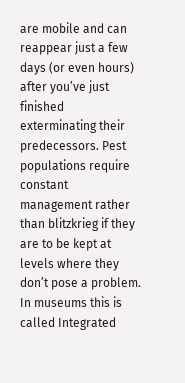are mobile and can reappear just a few days (or even hours) after you’ve just finished exterminating their predecessors. Pest populations require constant management rather than blitzkrieg if they are to be kept at levels where they don’t pose a problem. In museums this is called Integrated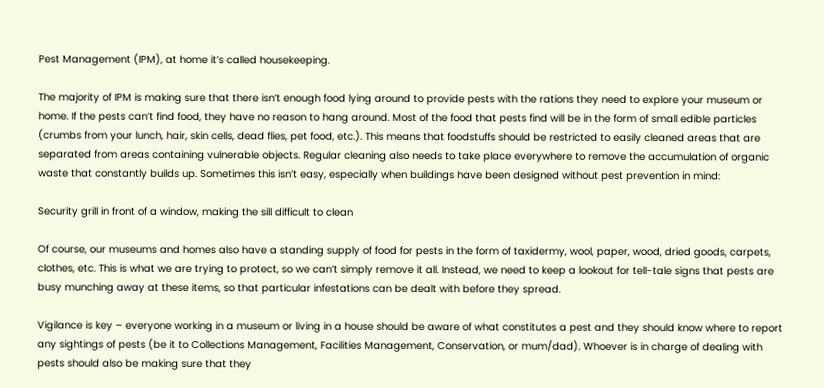Pest Management (IPM), at home it’s called housekeeping.

The majority of IPM is making sure that there isn’t enough food lying around to provide pests with the rations they need to explore your museum or home. If the pests can’t find food, they have no reason to hang around. Most of the food that pests find will be in the form of small edible particles (crumbs from your lunch, hair, skin cells, dead flies, pet food, etc.). This means that foodstuffs should be restricted to easily cleaned areas that are separated from areas containing vulnerable objects. Regular cleaning also needs to take place everywhere to remove the accumulation of organic waste that constantly builds up. Sometimes this isn’t easy, especially when buildings have been designed without pest prevention in mind:

Security grill in front of a window, making the sill difficult to clean

Of course, our museums and homes also have a standing supply of food for pests in the form of taxidermy, wool, paper, wood, dried goods, carpets, clothes, etc. This is what we are trying to protect, so we can’t simply remove it all. Instead, we need to keep a lookout for tell-tale signs that pests are busy munching away at these items, so that particular infestations can be dealt with before they spread.

Vigilance is key – everyone working in a museum or living in a house should be aware of what constitutes a pest and they should know where to report any sightings of pests (be it to Collections Management, Facilities Management, Conservation, or mum/dad). Whoever is in charge of dealing with pests should also be making sure that they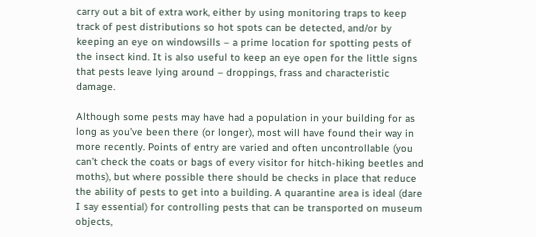carry out a bit of extra work, either by using monitoring traps to keep track of pest distributions so hot spots can be detected, and/or by keeping an eye on windowsills – a prime location for spotting pests of the insect kind. It is also useful to keep an eye open for the little signs that pests leave lying around – droppings, frass and characteristic damage.

Although some pests may have had a population in your building for as long as you’ve been there (or longer), most will have found their way in more recently. Points of entry are varied and often uncontrollable (you can’t check the coats or bags of every visitor for hitch-hiking beetles and moths), but where possible there should be checks in place that reduce the ability of pests to get into a building. A quarantine area is ideal (dare I say essential) for controlling pests that can be transported on museum objects,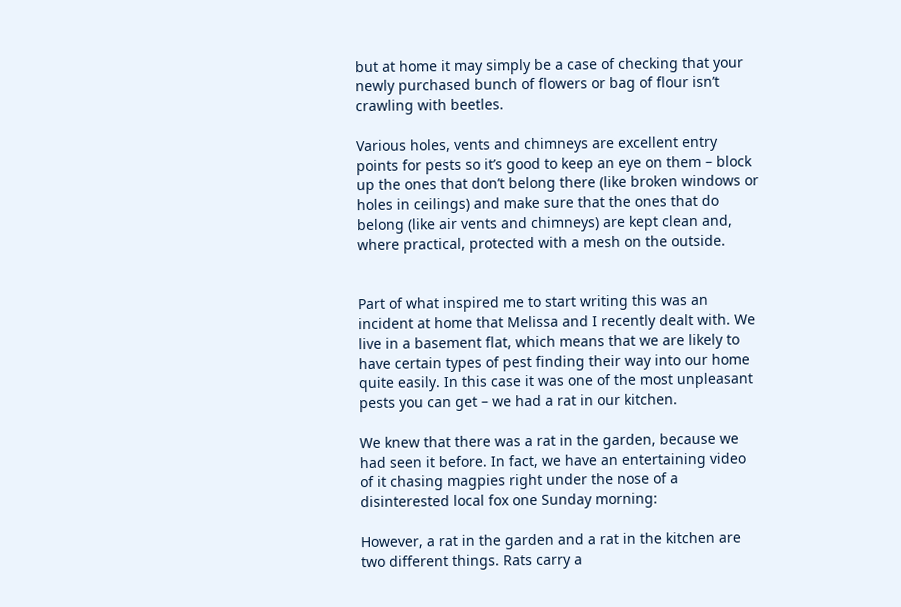but at home it may simply be a case of checking that your newly purchased bunch of flowers or bag of flour isn’t crawling with beetles.

Various holes, vents and chimneys are excellent entry points for pests so it’s good to keep an eye on them – block up the ones that don’t belong there (like broken windows or holes in ceilings) and make sure that the ones that do belong (like air vents and chimneys) are kept clean and, where practical, protected with a mesh on the outside.


Part of what inspired me to start writing this was an incident at home that Melissa and I recently dealt with. We live in a basement flat, which means that we are likely to have certain types of pest finding their way into our home quite easily. In this case it was one of the most unpleasant pests you can get – we had a rat in our kitchen.

We knew that there was a rat in the garden, because we had seen it before. In fact, we have an entertaining video of it chasing magpies right under the nose of a disinterested local fox one Sunday morning:

However, a rat in the garden and a rat in the kitchen are two different things. Rats carry a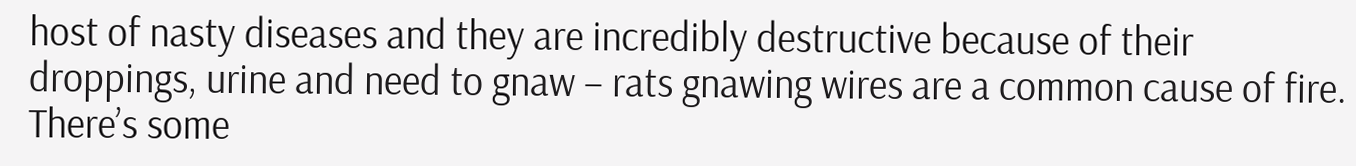host of nasty diseases and they are incredibly destructive because of their droppings, urine and need to gnaw – rats gnawing wires are a common cause of fire. There’s some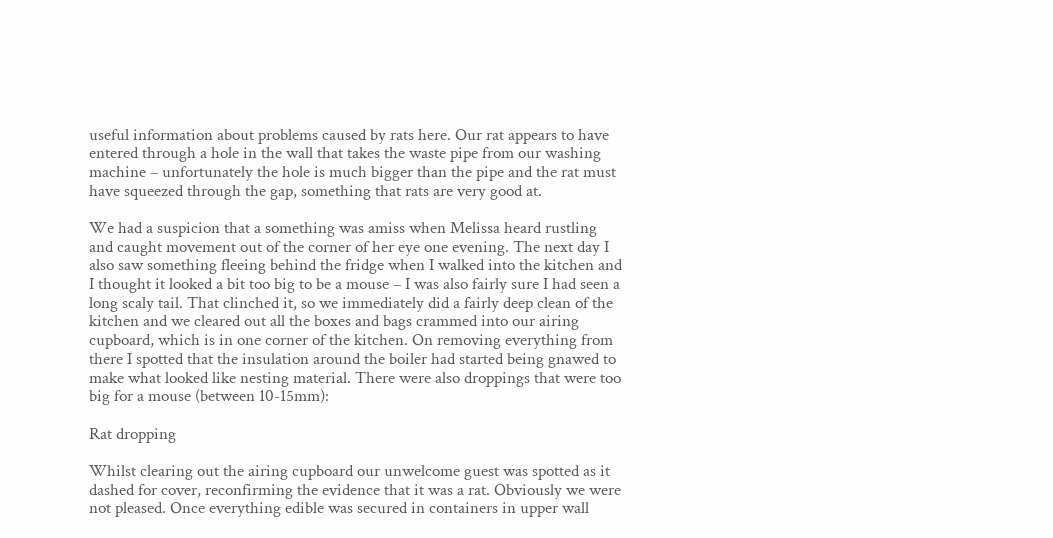useful information about problems caused by rats here. Our rat appears to have entered through a hole in the wall that takes the waste pipe from our washing machine – unfortunately the hole is much bigger than the pipe and the rat must have squeezed through the gap, something that rats are very good at.

We had a suspicion that a something was amiss when Melissa heard rustling and caught movement out of the corner of her eye one evening. The next day I also saw something fleeing behind the fridge when I walked into the kitchen and I thought it looked a bit too big to be a mouse – I was also fairly sure I had seen a long scaly tail. That clinched it, so we immediately did a fairly deep clean of the kitchen and we cleared out all the boxes and bags crammed into our airing cupboard, which is in one corner of the kitchen. On removing everything from there I spotted that the insulation around the boiler had started being gnawed to make what looked like nesting material. There were also droppings that were too big for a mouse (between 10-15mm):

Rat dropping

Whilst clearing out the airing cupboard our unwelcome guest was spotted as it dashed for cover, reconfirming the evidence that it was a rat. Obviously we were not pleased. Once everything edible was secured in containers in upper wall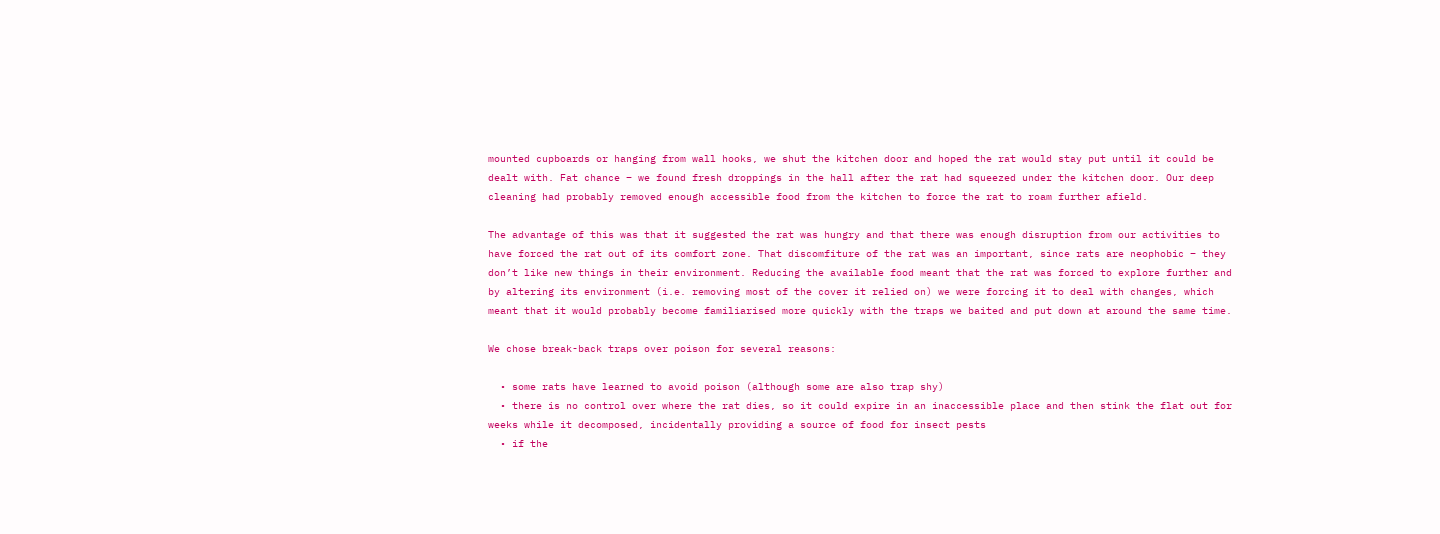mounted cupboards or hanging from wall hooks, we shut the kitchen door and hoped the rat would stay put until it could be dealt with. Fat chance – we found fresh droppings in the hall after the rat had squeezed under the kitchen door. Our deep cleaning had probably removed enough accessible food from the kitchen to force the rat to roam further afield.

The advantage of this was that it suggested the rat was hungry and that there was enough disruption from our activities to have forced the rat out of its comfort zone. That discomfiture of the rat was an important, since rats are neophobic – they don’t like new things in their environment. Reducing the available food meant that the rat was forced to explore further and by altering its environment (i.e. removing most of the cover it relied on) we were forcing it to deal with changes, which meant that it would probably become familiarised more quickly with the traps we baited and put down at around the same time.

We chose break-back traps over poison for several reasons:

  • some rats have learned to avoid poison (although some are also trap shy)
  • there is no control over where the rat dies, so it could expire in an inaccessible place and then stink the flat out for weeks while it decomposed, incidentally providing a source of food for insect pests
  • if the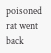poisoned rat went back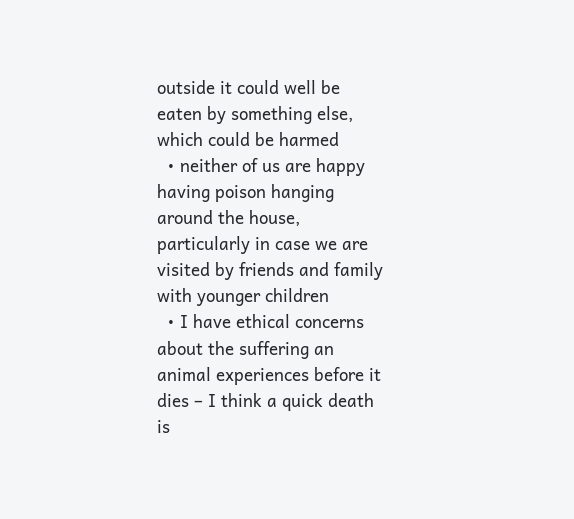outside it could well be eaten by something else, which could be harmed
  • neither of us are happy having poison hanging around the house, particularly in case we are visited by friends and family with younger children
  • I have ethical concerns about the suffering an animal experiences before it dies – I think a quick death is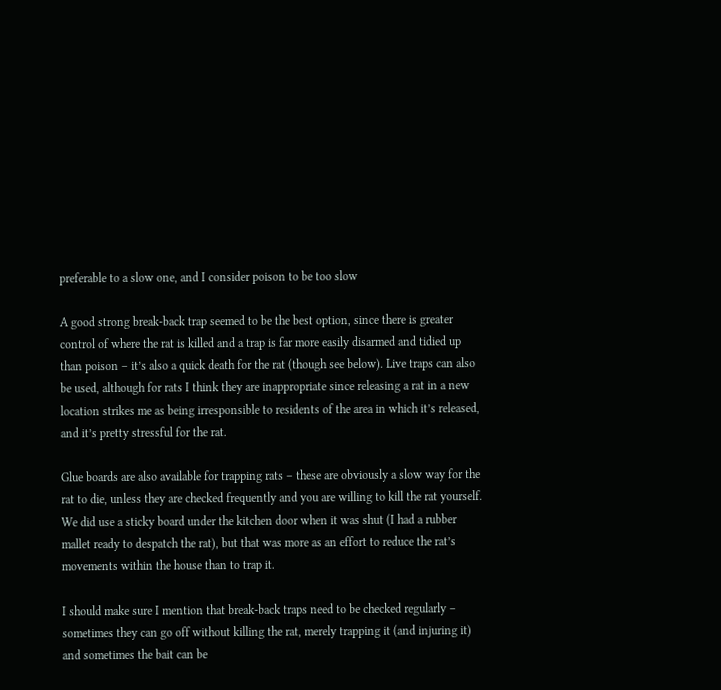preferable to a slow one, and I consider poison to be too slow

A good strong break-back trap seemed to be the best option, since there is greater control of where the rat is killed and a trap is far more easily disarmed and tidied up than poison – it’s also a quick death for the rat (though see below). Live traps can also be used, although for rats I think they are inappropriate since releasing a rat in a new location strikes me as being irresponsible to residents of the area in which it’s released, and it’s pretty stressful for the rat.

Glue boards are also available for trapping rats – these are obviously a slow way for the rat to die, unless they are checked frequently and you are willing to kill the rat yourself. We did use a sticky board under the kitchen door when it was shut (I had a rubber mallet ready to despatch the rat), but that was more as an effort to reduce the rat’s movements within the house than to trap it.

I should make sure I mention that break-back traps need to be checked regularly – sometimes they can go off without killing the rat, merely trapping it (and injuring it) and sometimes the bait can be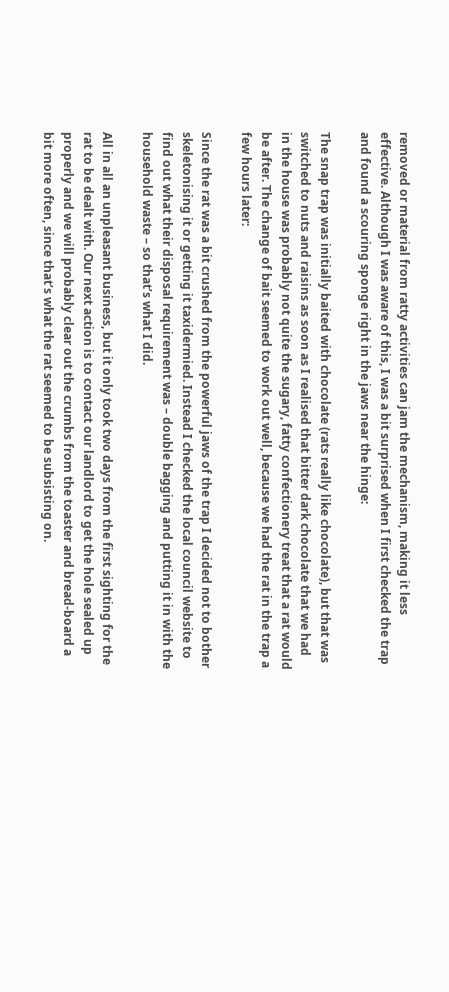removed or material from ratty activities can jam the mechanism, making it less effective. Although I was aware of this, I was a bit surprised when I first checked the trap and found a scouring sponge right in the jaws near the hinge:

The snap trap was initially baited with chocolate (rats really like chocolate), but that was switched to nuts and raisins as soon as I realised that bitter dark chocolate that we had in the house was probably not quite the sugary, fatty confectionery treat that a rat would be after. The change of bait seemed to work out well, because we had the rat in the trap a few hours later:

Since the rat was a bit crushed from the powerful jaws of the trap I decided not to bother skeletonising it or getting it taxidermied. Instead I checked the local council website to find out what their disposal requirement was – double bagging and putting it in with the household waste – so that’s what I did.

All in all an unpleasant business, but it only took two days from the first sighting for the rat to be dealt with. Our next action is to contact our landlord to get the hole sealed up properly and we will probably clear out the crumbs from the toaster and bread-board a bit more often, since that’s what the rat seemed to be subsisting on.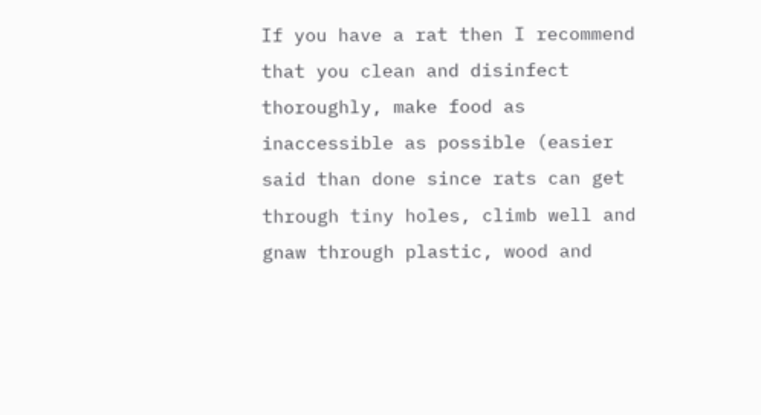If you have a rat then I recommend that you clean and disinfect thoroughly, make food as inaccessible as possible (easier said than done since rats can get through tiny holes, climb well and gnaw through plastic, wood and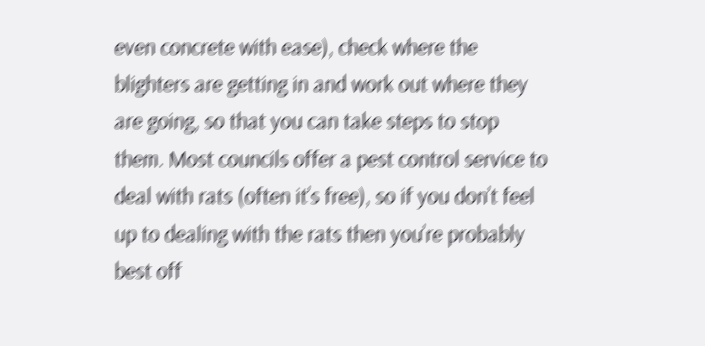even concrete with ease), check where the blighters are getting in and work out where they are going, so that you can take steps to stop them. Most councils offer a pest control service to deal with rats (often it’s free), so if you don’t feel up to dealing with the rats then you’re probably best off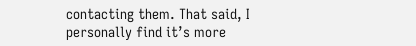contacting them. That said, I personally find it’s more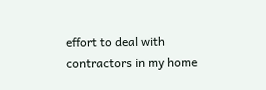effort to deal with contractors in my home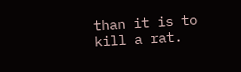than it is to kill a rat.